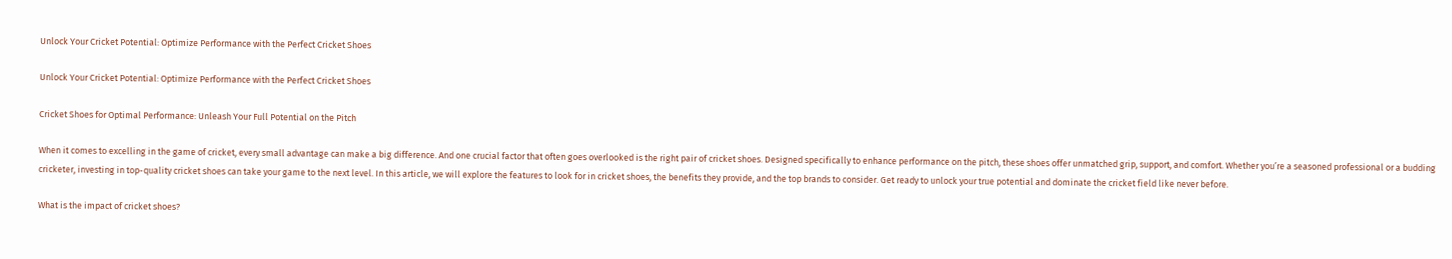Unlock Your Cricket Potential: Optimize Performance with the Perfect Cricket Shoes

Unlock Your Cricket Potential: Optimize Performance with the Perfect Cricket Shoes

Cricket Shoes for Optimal Performance: Unleash Your Full Potential on the Pitch

When it comes to excelling in the game of cricket, every small advantage can make a big difference. And one crucial factor that often goes overlooked is the right pair of cricket shoes. Designed specifically to enhance performance on the pitch, these shoes offer unmatched grip, support, and comfort. Whether you’re a seasoned professional or a budding cricketer, investing in top-quality cricket shoes can take your game to the next level. In this article, we will explore the features to look for in cricket shoes, the benefits they provide, and the top brands to consider. Get ready to unlock your true potential and dominate the cricket field like never before.

What is the impact of cricket shoes?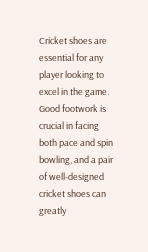Cricket shoes are essential for any player looking to excel in the game. Good footwork is crucial in facing both pace and spin bowling, and a pair of well-designed cricket shoes can greatly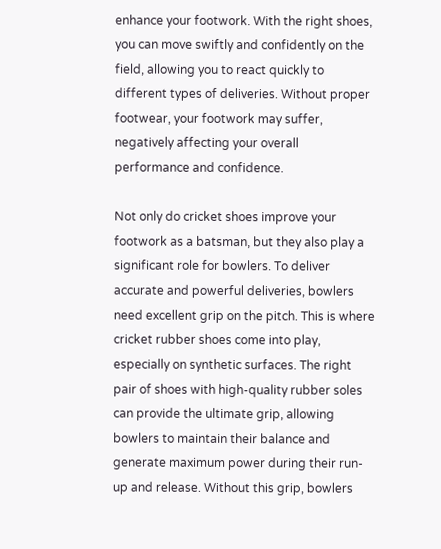enhance your footwork. With the right shoes, you can move swiftly and confidently on the field, allowing you to react quickly to different types of deliveries. Without proper footwear, your footwork may suffer, negatively affecting your overall performance and confidence.

Not only do cricket shoes improve your footwork as a batsman, but they also play a significant role for bowlers. To deliver accurate and powerful deliveries, bowlers need excellent grip on the pitch. This is where cricket rubber shoes come into play, especially on synthetic surfaces. The right pair of shoes with high-quality rubber soles can provide the ultimate grip, allowing bowlers to maintain their balance and generate maximum power during their run-up and release. Without this grip, bowlers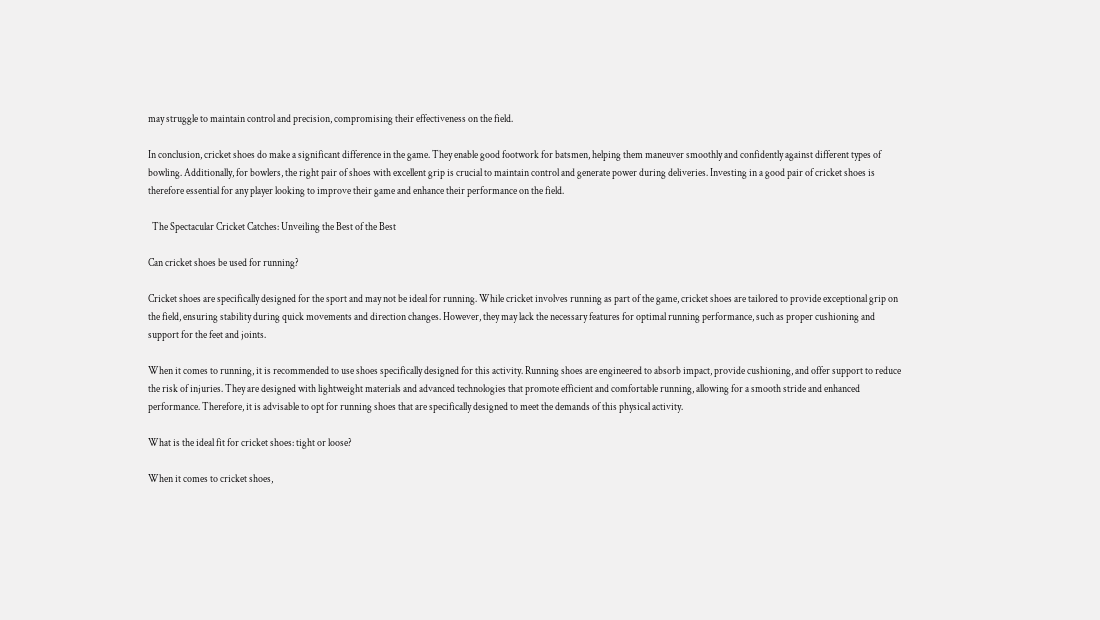may struggle to maintain control and precision, compromising their effectiveness on the field.

In conclusion, cricket shoes do make a significant difference in the game. They enable good footwork for batsmen, helping them maneuver smoothly and confidently against different types of bowling. Additionally, for bowlers, the right pair of shoes with excellent grip is crucial to maintain control and generate power during deliveries. Investing in a good pair of cricket shoes is therefore essential for any player looking to improve their game and enhance their performance on the field.

  The Spectacular Cricket Catches: Unveiling the Best of the Best

Can cricket shoes be used for running?

Cricket shoes are specifically designed for the sport and may not be ideal for running. While cricket involves running as part of the game, cricket shoes are tailored to provide exceptional grip on the field, ensuring stability during quick movements and direction changes. However, they may lack the necessary features for optimal running performance, such as proper cushioning and support for the feet and joints.

When it comes to running, it is recommended to use shoes specifically designed for this activity. Running shoes are engineered to absorb impact, provide cushioning, and offer support to reduce the risk of injuries. They are designed with lightweight materials and advanced technologies that promote efficient and comfortable running, allowing for a smooth stride and enhanced performance. Therefore, it is advisable to opt for running shoes that are specifically designed to meet the demands of this physical activity.

What is the ideal fit for cricket shoes: tight or loose?

When it comes to cricket shoes,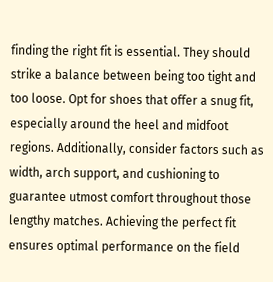finding the right fit is essential. They should strike a balance between being too tight and too loose. Opt for shoes that offer a snug fit, especially around the heel and midfoot regions. Additionally, consider factors such as width, arch support, and cushioning to guarantee utmost comfort throughout those lengthy matches. Achieving the perfect fit ensures optimal performance on the field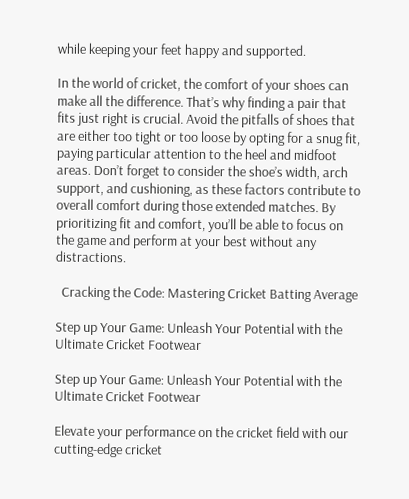while keeping your feet happy and supported.

In the world of cricket, the comfort of your shoes can make all the difference. That’s why finding a pair that fits just right is crucial. Avoid the pitfalls of shoes that are either too tight or too loose by opting for a snug fit, paying particular attention to the heel and midfoot areas. Don’t forget to consider the shoe’s width, arch support, and cushioning, as these factors contribute to overall comfort during those extended matches. By prioritizing fit and comfort, you’ll be able to focus on the game and perform at your best without any distractions.

  Cracking the Code: Mastering Cricket Batting Average

Step up Your Game: Unleash Your Potential with the Ultimate Cricket Footwear

Step up Your Game: Unleash Your Potential with the Ultimate Cricket Footwear

Elevate your performance on the cricket field with our cutting-edge cricket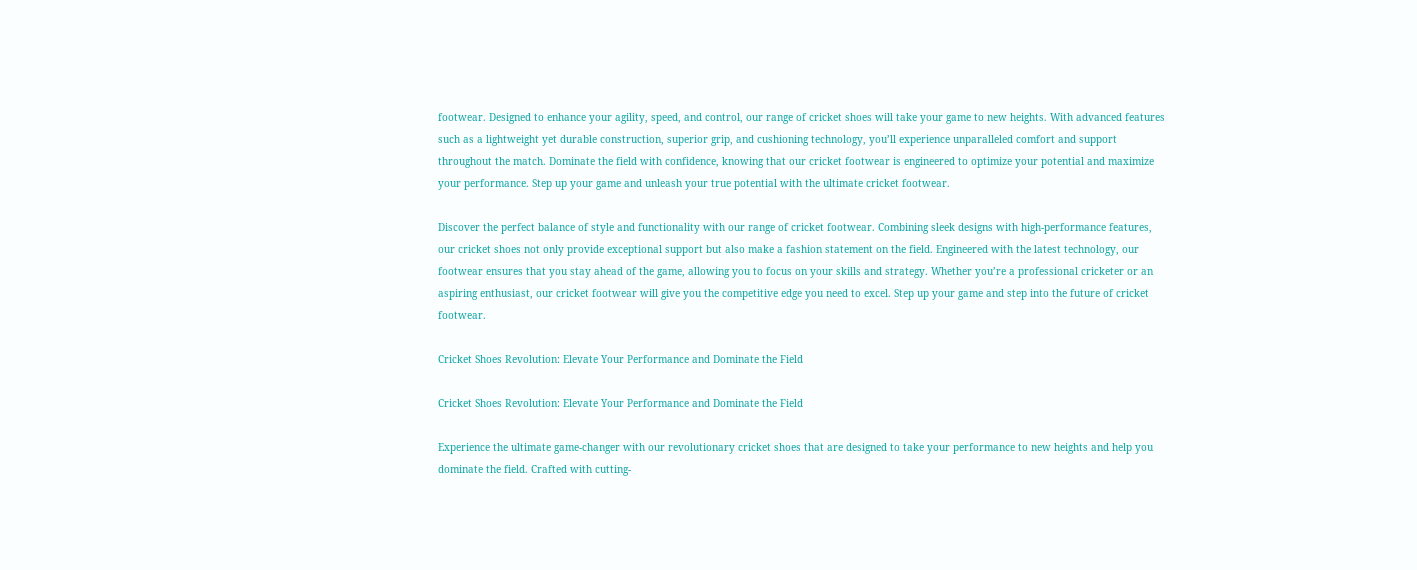footwear. Designed to enhance your agility, speed, and control, our range of cricket shoes will take your game to new heights. With advanced features such as a lightweight yet durable construction, superior grip, and cushioning technology, you’ll experience unparalleled comfort and support throughout the match. Dominate the field with confidence, knowing that our cricket footwear is engineered to optimize your potential and maximize your performance. Step up your game and unleash your true potential with the ultimate cricket footwear.

Discover the perfect balance of style and functionality with our range of cricket footwear. Combining sleek designs with high-performance features, our cricket shoes not only provide exceptional support but also make a fashion statement on the field. Engineered with the latest technology, our footwear ensures that you stay ahead of the game, allowing you to focus on your skills and strategy. Whether you’re a professional cricketer or an aspiring enthusiast, our cricket footwear will give you the competitive edge you need to excel. Step up your game and step into the future of cricket footwear.

Cricket Shoes Revolution: Elevate Your Performance and Dominate the Field

Cricket Shoes Revolution: Elevate Your Performance and Dominate the Field

Experience the ultimate game-changer with our revolutionary cricket shoes that are designed to take your performance to new heights and help you dominate the field. Crafted with cutting-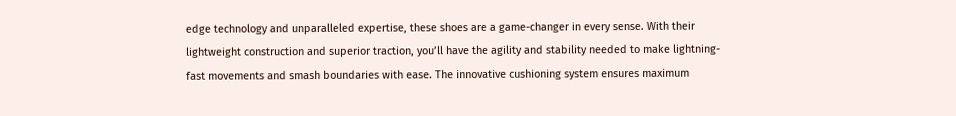edge technology and unparalleled expertise, these shoes are a game-changer in every sense. With their lightweight construction and superior traction, you’ll have the agility and stability needed to make lightning-fast movements and smash boundaries with ease. The innovative cushioning system ensures maximum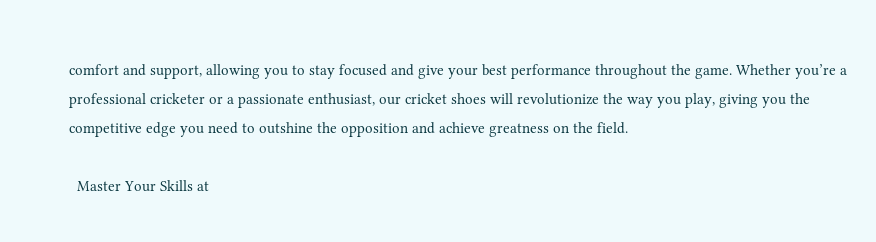comfort and support, allowing you to stay focused and give your best performance throughout the game. Whether you’re a professional cricketer or a passionate enthusiast, our cricket shoes will revolutionize the way you play, giving you the competitive edge you need to outshine the opposition and achieve greatness on the field.

  Master Your Skills at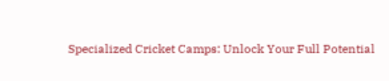Specialized Cricket Camps: Unlock Your Full Potential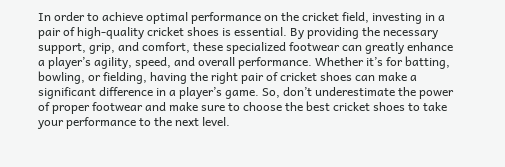In order to achieve optimal performance on the cricket field, investing in a pair of high-quality cricket shoes is essential. By providing the necessary support, grip, and comfort, these specialized footwear can greatly enhance a player’s agility, speed, and overall performance. Whether it’s for batting, bowling, or fielding, having the right pair of cricket shoes can make a significant difference in a player’s game. So, don’t underestimate the power of proper footwear and make sure to choose the best cricket shoes to take your performance to the next level.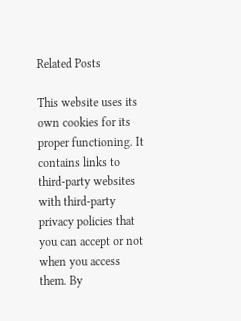Related Posts

This website uses its own cookies for its proper functioning. It contains links to third-party websites with third-party privacy policies that you can accept or not when you access them. By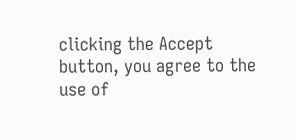clicking the Accept button, you agree to the use of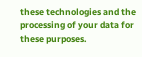these technologies and the processing of your data for these purposes.